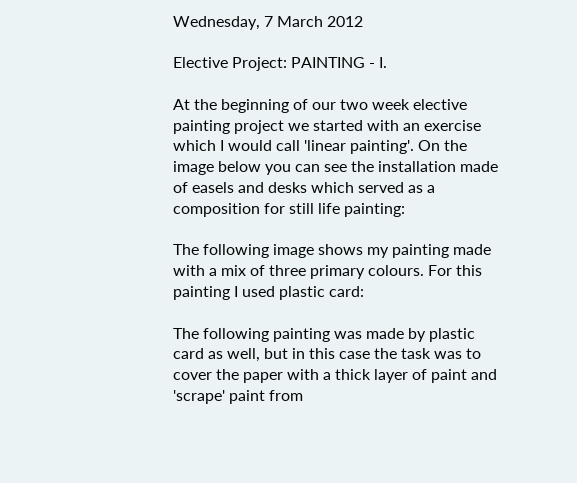Wednesday, 7 March 2012

Elective Project: PAINTING - I.

At the beginning of our two week elective painting project we started with an exercise which I would call 'linear painting'. On the image below you can see the installation made of easels and desks which served as a composition for still life painting:

The following image shows my painting made with a mix of three primary colours. For this painting I used plastic card:

The following painting was made by plastic card as well, but in this case the task was to cover the paper with a thick layer of paint and 'scrape' paint from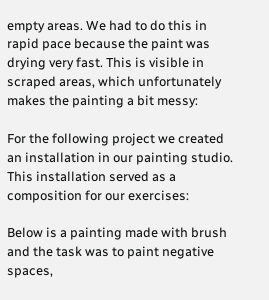empty areas. We had to do this in rapid pace because the paint was drying very fast. This is visible in scraped areas, which unfortunately makes the painting a bit messy:

For the following project we created an installation in our painting studio. This installation served as a composition for our exercises:

Below is a painting made with brush and the task was to paint negative spaces,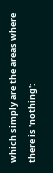which simply are the areas where there is 'nothing':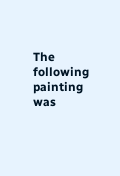The following painting was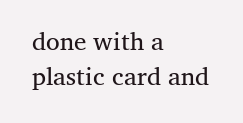done with a plastic card and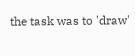the task was to 'draw'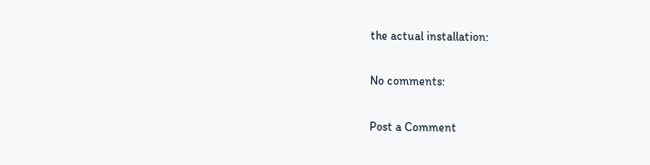the actual installation:

No comments:

Post a Comment